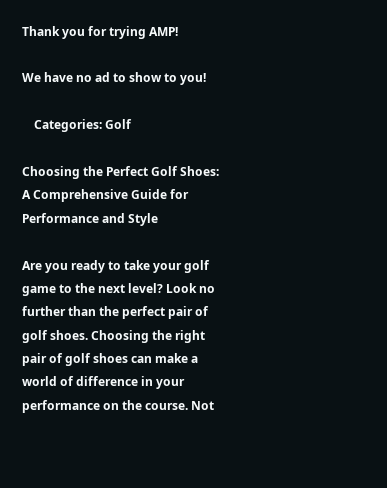Thank you for trying AMP!

We have no ad to show to you!

    Categories: Golf

Choosing the Perfect Golf Shoes: A Comprehensive Guide for Performance and Style

Are you ready to take your golf game to the next level? Look no further than the perfect pair of golf shoes. Choosing the right pair of golf shoes can make a world of difference in your performance on the course. Not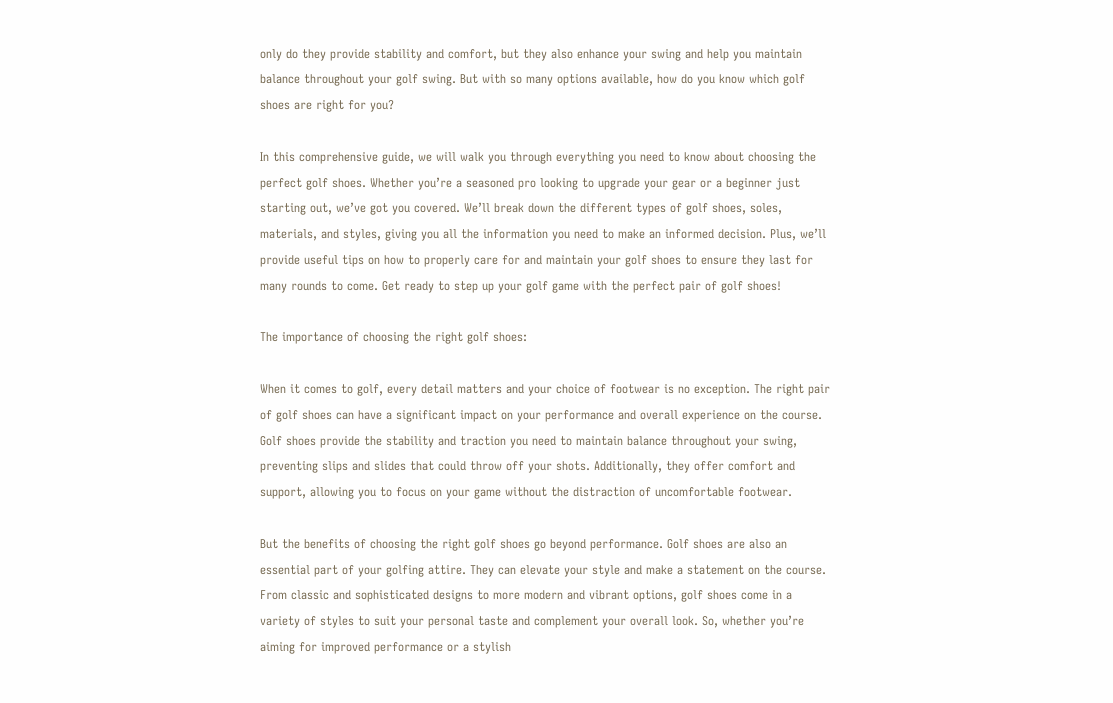only do they provide stability and comfort, but they also enhance your swing and help you maintain balance throughout your golf swing. But with so many options available, how do you know which golf shoes are right for you?

In this comprehensive guide, we will walk you through everything you need to know about choosing the perfect golf shoes. Whether you’re a seasoned pro looking to upgrade your gear or a beginner just starting out, we’ve got you covered. We’ll break down the different types of golf shoes, soles, materials, and styles, giving you all the information you need to make an informed decision. Plus, we’ll provide useful tips on how to properly care for and maintain your golf shoes to ensure they last for many rounds to come. Get ready to step up your golf game with the perfect pair of golf shoes!

The importance of choosing the right golf shoes:

When it comes to golf, every detail matters and your choice of footwear is no exception. The right pair of golf shoes can have a significant impact on your performance and overall experience on the course. Golf shoes provide the stability and traction you need to maintain balance throughout your swing, preventing slips and slides that could throw off your shots. Additionally, they offer comfort and support, allowing you to focus on your game without the distraction of uncomfortable footwear.

But the benefits of choosing the right golf shoes go beyond performance. Golf shoes are also an essential part of your golfing attire. They can elevate your style and make a statement on the course. From classic and sophisticated designs to more modern and vibrant options, golf shoes come in a variety of styles to suit your personal taste and complement your overall look. So, whether you’re aiming for improved performance or a stylish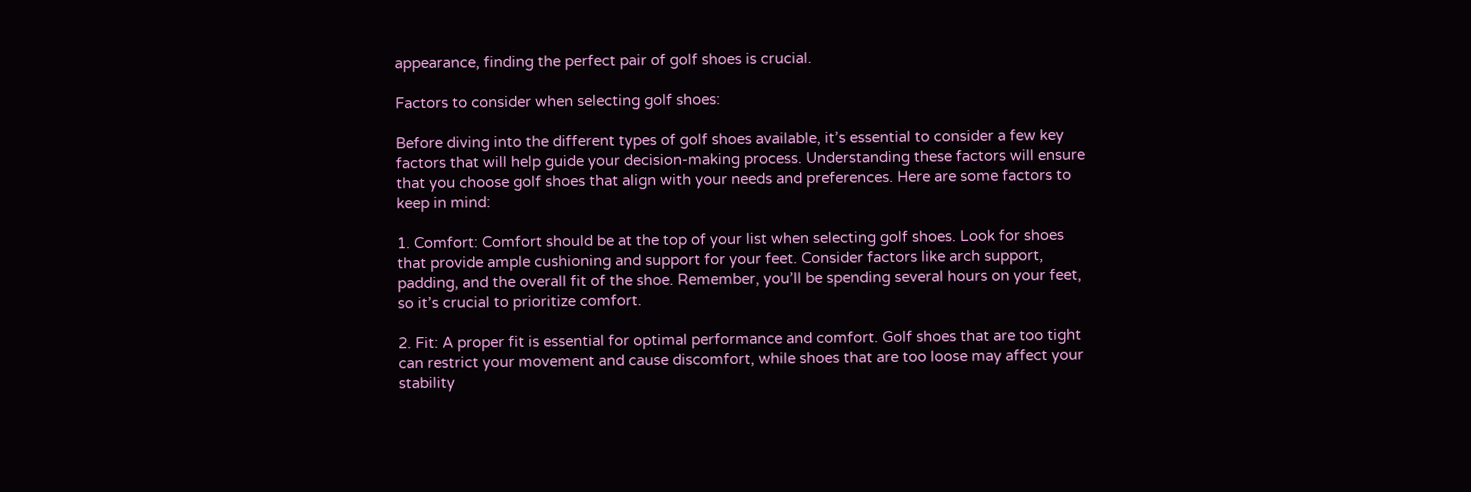appearance, finding the perfect pair of golf shoes is crucial.

Factors to consider when selecting golf shoes:

Before diving into the different types of golf shoes available, it’s essential to consider a few key factors that will help guide your decision-making process. Understanding these factors will ensure that you choose golf shoes that align with your needs and preferences. Here are some factors to keep in mind:

1. Comfort: Comfort should be at the top of your list when selecting golf shoes. Look for shoes that provide ample cushioning and support for your feet. Consider factors like arch support, padding, and the overall fit of the shoe. Remember, you’ll be spending several hours on your feet, so it’s crucial to prioritize comfort.

2. Fit: A proper fit is essential for optimal performance and comfort. Golf shoes that are too tight can restrict your movement and cause discomfort, while shoes that are too loose may affect your stability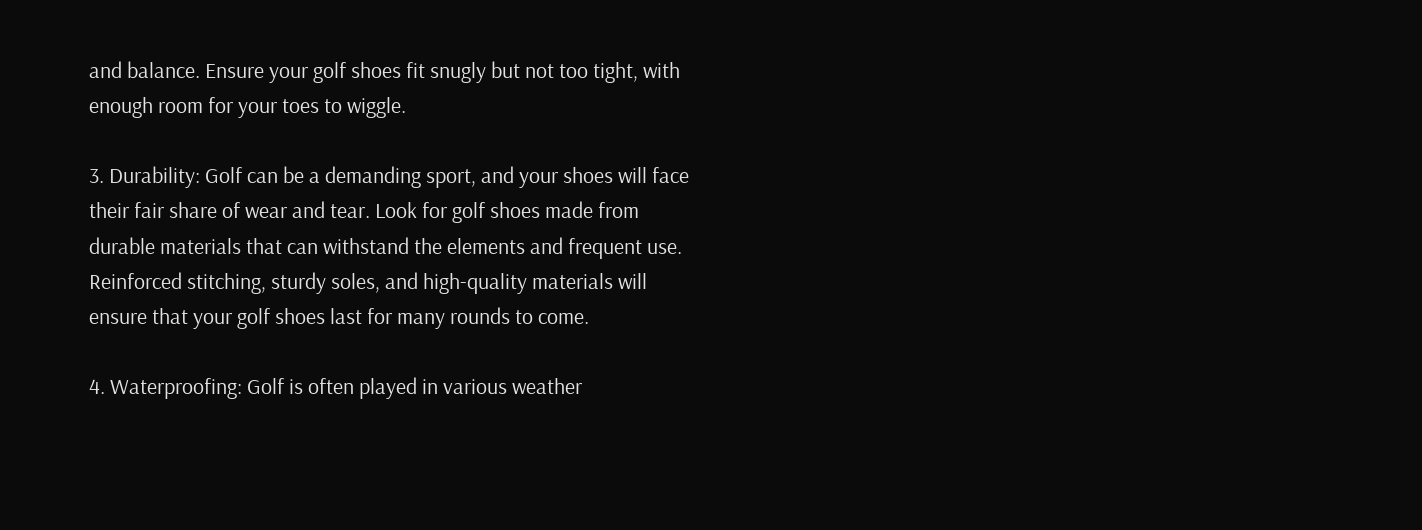and balance. Ensure your golf shoes fit snugly but not too tight, with enough room for your toes to wiggle.

3. Durability: Golf can be a demanding sport, and your shoes will face their fair share of wear and tear. Look for golf shoes made from durable materials that can withstand the elements and frequent use. Reinforced stitching, sturdy soles, and high-quality materials will ensure that your golf shoes last for many rounds to come.

4. Waterproofing: Golf is often played in various weather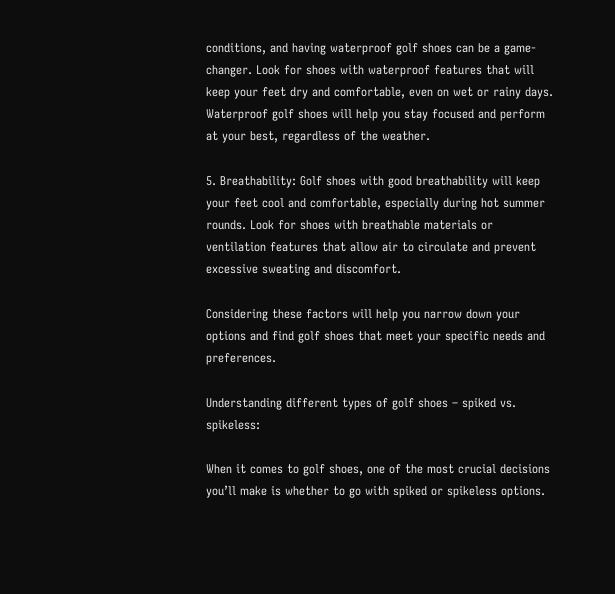conditions, and having waterproof golf shoes can be a game-changer. Look for shoes with waterproof features that will keep your feet dry and comfortable, even on wet or rainy days. Waterproof golf shoes will help you stay focused and perform at your best, regardless of the weather.

5. Breathability: Golf shoes with good breathability will keep your feet cool and comfortable, especially during hot summer rounds. Look for shoes with breathable materials or ventilation features that allow air to circulate and prevent excessive sweating and discomfort.

Considering these factors will help you narrow down your options and find golf shoes that meet your specific needs and preferences.

Understanding different types of golf shoes – spiked vs. spikeless:

When it comes to golf shoes, one of the most crucial decisions you’ll make is whether to go with spiked or spikeless options.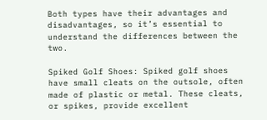Both types have their advantages and disadvantages, so it’s essential to understand the differences between the two.

Spiked Golf Shoes: Spiked golf shoes have small cleats on the outsole, often made of plastic or metal. These cleats, or spikes, provide excellent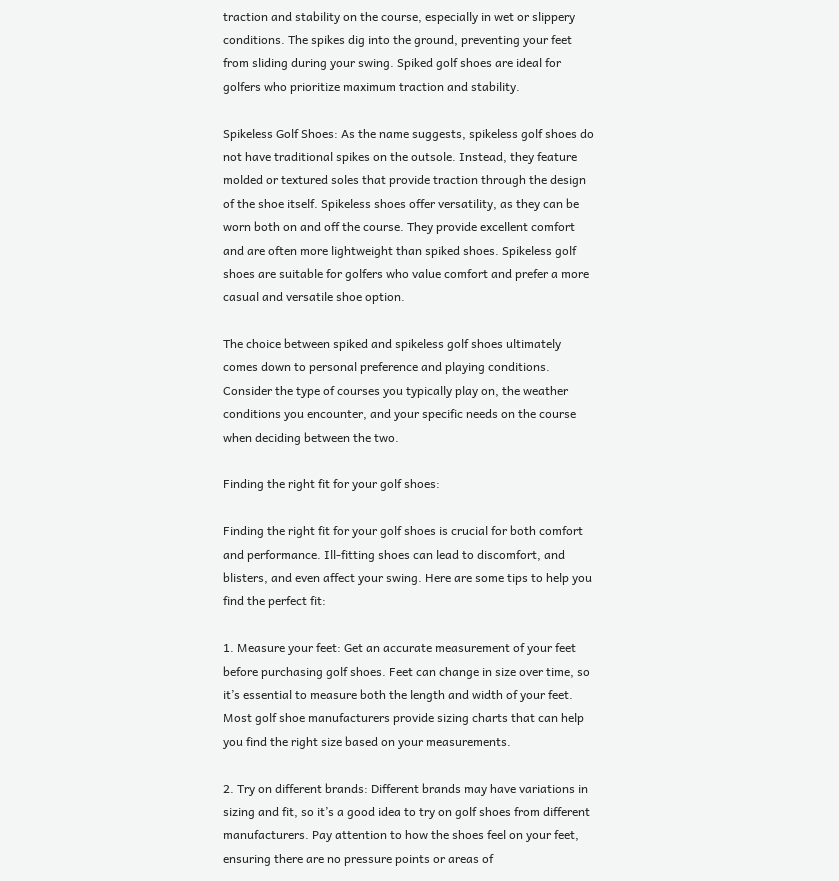traction and stability on the course, especially in wet or slippery conditions. The spikes dig into the ground, preventing your feet from sliding during your swing. Spiked golf shoes are ideal for golfers who prioritize maximum traction and stability.

Spikeless Golf Shoes: As the name suggests, spikeless golf shoes do not have traditional spikes on the outsole. Instead, they feature molded or textured soles that provide traction through the design of the shoe itself. Spikeless shoes offer versatility, as they can be worn both on and off the course. They provide excellent comfort and are often more lightweight than spiked shoes. Spikeless golf shoes are suitable for golfers who value comfort and prefer a more casual and versatile shoe option.

The choice between spiked and spikeless golf shoes ultimately comes down to personal preference and playing conditions. Consider the type of courses you typically play on, the weather conditions you encounter, and your specific needs on the course when deciding between the two.

Finding the right fit for your golf shoes:

Finding the right fit for your golf shoes is crucial for both comfort and performance. Ill-fitting shoes can lead to discomfort, and blisters, and even affect your swing. Here are some tips to help you find the perfect fit:

1. Measure your feet: Get an accurate measurement of your feet before purchasing golf shoes. Feet can change in size over time, so it’s essential to measure both the length and width of your feet. Most golf shoe manufacturers provide sizing charts that can help you find the right size based on your measurements.

2. Try on different brands: Different brands may have variations in sizing and fit, so it’s a good idea to try on golf shoes from different manufacturers. Pay attention to how the shoes feel on your feet, ensuring there are no pressure points or areas of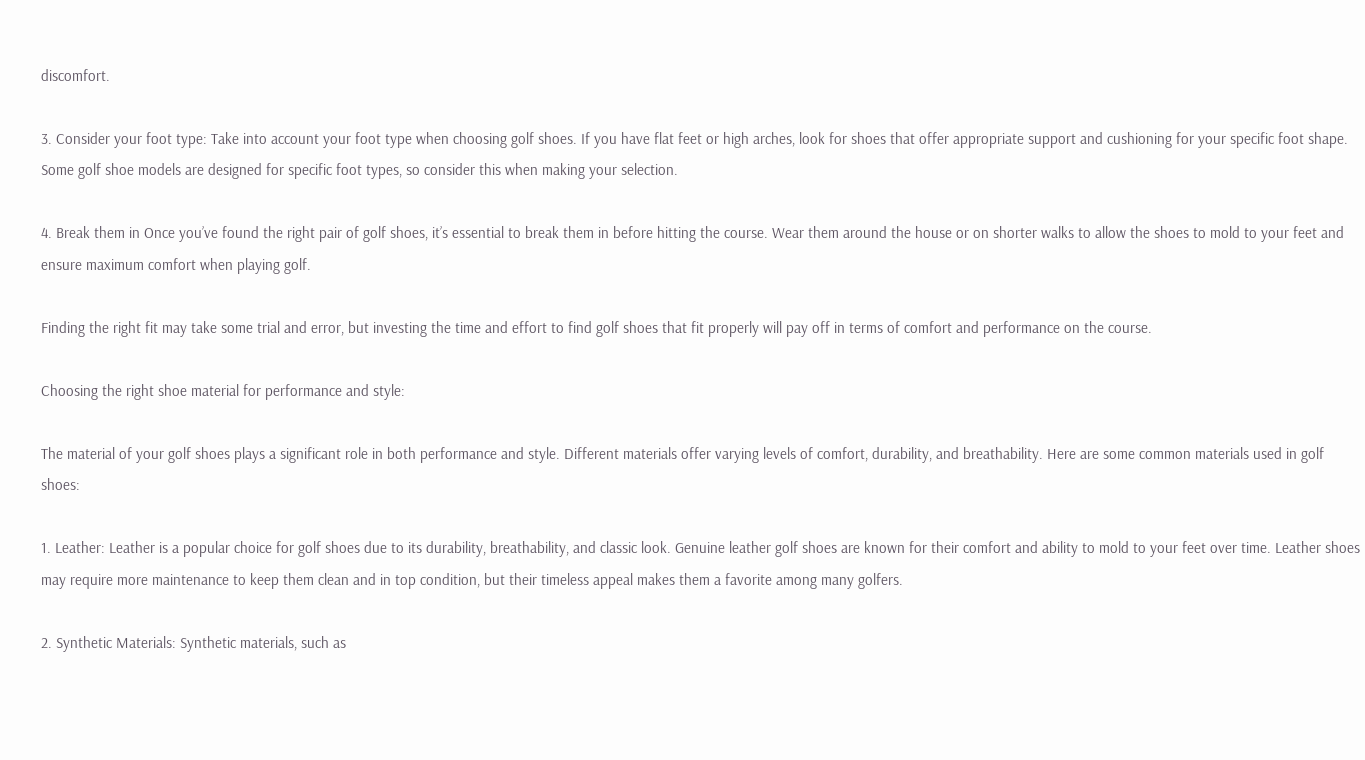discomfort.

3. Consider your foot type: Take into account your foot type when choosing golf shoes. If you have flat feet or high arches, look for shoes that offer appropriate support and cushioning for your specific foot shape. Some golf shoe models are designed for specific foot types, so consider this when making your selection.

4. Break them in Once you’ve found the right pair of golf shoes, it’s essential to break them in before hitting the course. Wear them around the house or on shorter walks to allow the shoes to mold to your feet and ensure maximum comfort when playing golf.

Finding the right fit may take some trial and error, but investing the time and effort to find golf shoes that fit properly will pay off in terms of comfort and performance on the course.

Choosing the right shoe material for performance and style:

The material of your golf shoes plays a significant role in both performance and style. Different materials offer varying levels of comfort, durability, and breathability. Here are some common materials used in golf shoes:

1. Leather: Leather is a popular choice for golf shoes due to its durability, breathability, and classic look. Genuine leather golf shoes are known for their comfort and ability to mold to your feet over time. Leather shoes may require more maintenance to keep them clean and in top condition, but their timeless appeal makes them a favorite among many golfers.

2. Synthetic Materials: Synthetic materials, such as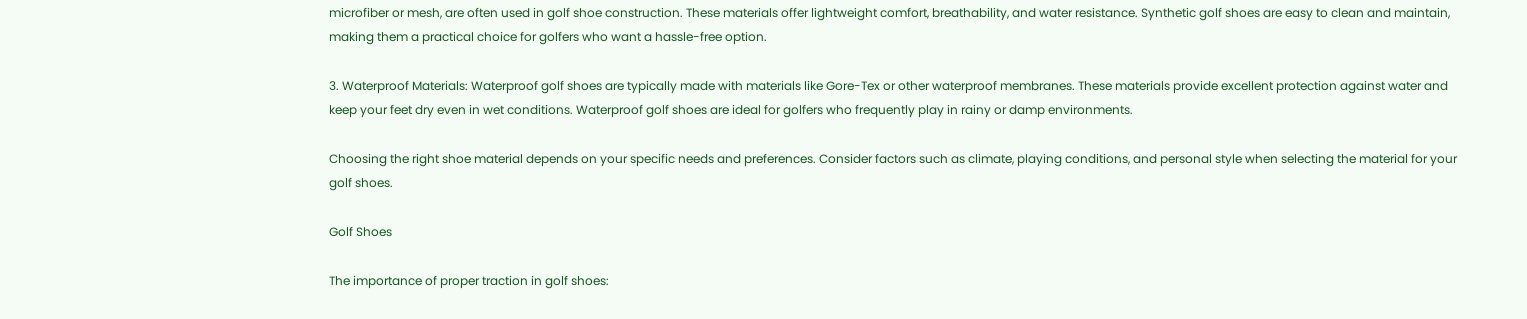microfiber or mesh, are often used in golf shoe construction. These materials offer lightweight comfort, breathability, and water resistance. Synthetic golf shoes are easy to clean and maintain, making them a practical choice for golfers who want a hassle-free option.

3. Waterproof Materials: Waterproof golf shoes are typically made with materials like Gore-Tex or other waterproof membranes. These materials provide excellent protection against water and keep your feet dry even in wet conditions. Waterproof golf shoes are ideal for golfers who frequently play in rainy or damp environments.

Choosing the right shoe material depends on your specific needs and preferences. Consider factors such as climate, playing conditions, and personal style when selecting the material for your golf shoes.

Golf Shoes

The importance of proper traction in golf shoes: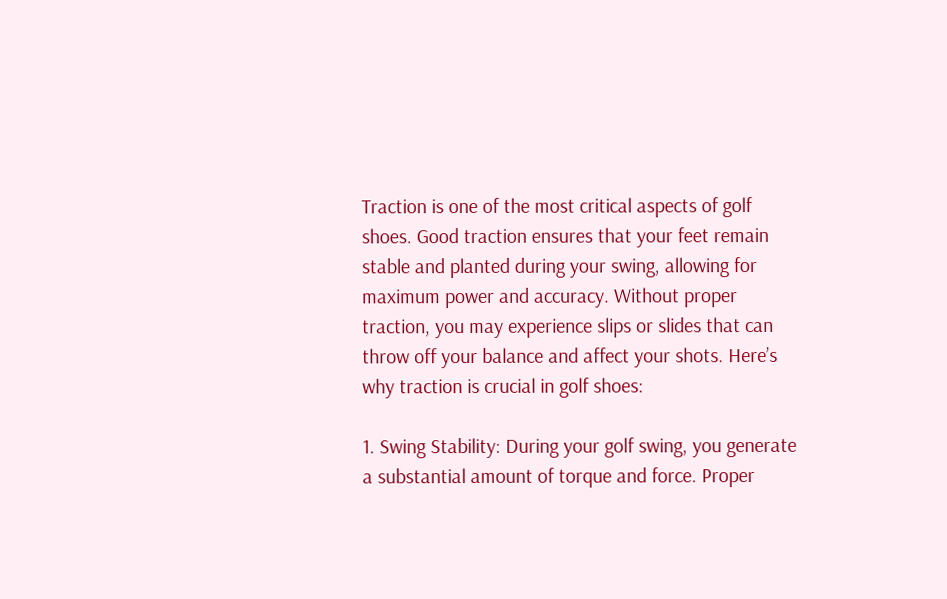Traction is one of the most critical aspects of golf shoes. Good traction ensures that your feet remain stable and planted during your swing, allowing for maximum power and accuracy. Without proper traction, you may experience slips or slides that can throw off your balance and affect your shots. Here’s why traction is crucial in golf shoes:

1. Swing Stability: During your golf swing, you generate a substantial amount of torque and force. Proper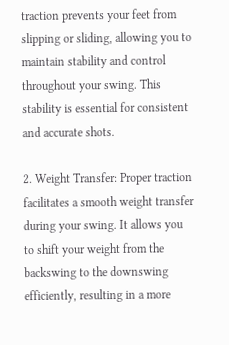traction prevents your feet from slipping or sliding, allowing you to maintain stability and control throughout your swing. This stability is essential for consistent and accurate shots.

2. Weight Transfer: Proper traction facilitates a smooth weight transfer during your swing. It allows you to shift your weight from the backswing to the downswing efficiently, resulting in a more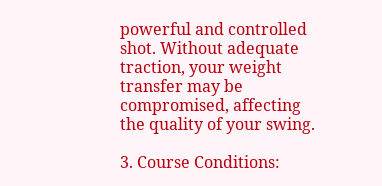powerful and controlled shot. Without adequate traction, your weight transfer may be compromised, affecting the quality of your swing.

3. Course Conditions: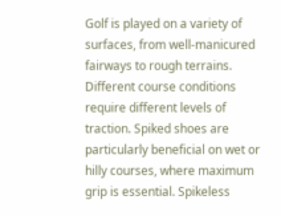Golf is played on a variety of surfaces, from well-manicured fairways to rough terrains. Different course conditions require different levels of traction. Spiked shoes are particularly beneficial on wet or hilly courses, where maximum grip is essential. Spikeless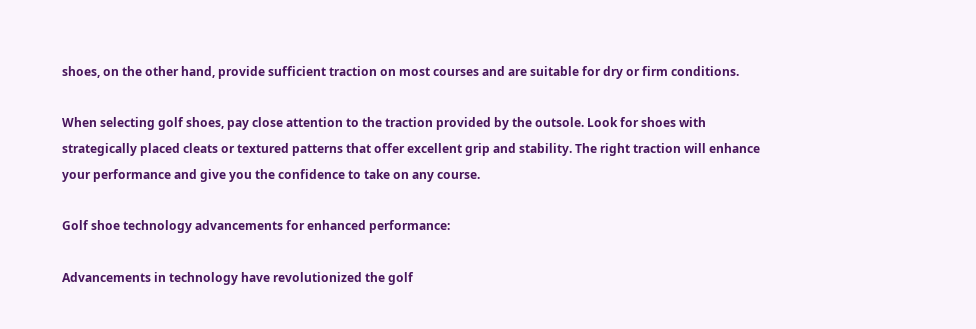shoes, on the other hand, provide sufficient traction on most courses and are suitable for dry or firm conditions.

When selecting golf shoes, pay close attention to the traction provided by the outsole. Look for shoes with strategically placed cleats or textured patterns that offer excellent grip and stability. The right traction will enhance your performance and give you the confidence to take on any course.

Golf shoe technology advancements for enhanced performance:

Advancements in technology have revolutionized the golf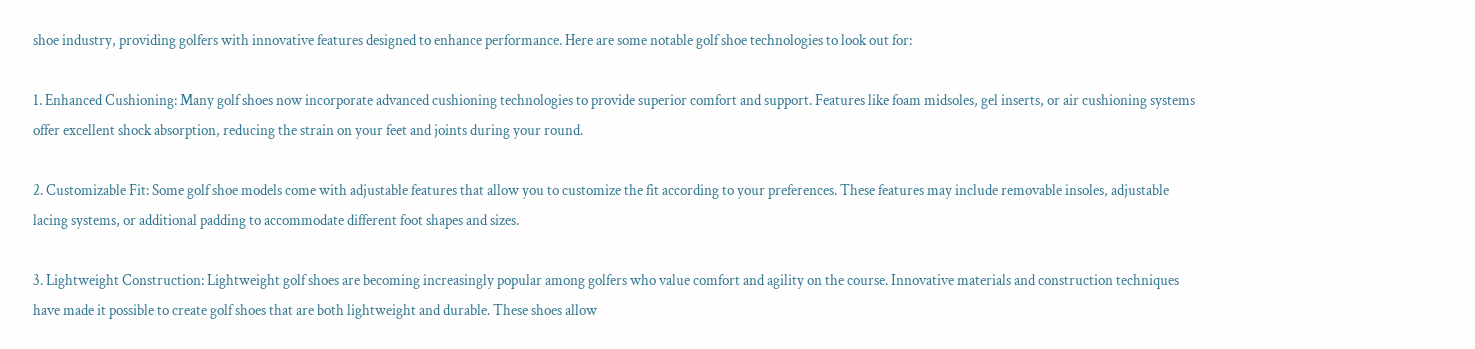shoe industry, providing golfers with innovative features designed to enhance performance. Here are some notable golf shoe technologies to look out for:

1. Enhanced Cushioning: Many golf shoes now incorporate advanced cushioning technologies to provide superior comfort and support. Features like foam midsoles, gel inserts, or air cushioning systems offer excellent shock absorption, reducing the strain on your feet and joints during your round.

2. Customizable Fit: Some golf shoe models come with adjustable features that allow you to customize the fit according to your preferences. These features may include removable insoles, adjustable lacing systems, or additional padding to accommodate different foot shapes and sizes.

3. Lightweight Construction: Lightweight golf shoes are becoming increasingly popular among golfers who value comfort and agility on the course. Innovative materials and construction techniques have made it possible to create golf shoes that are both lightweight and durable. These shoes allow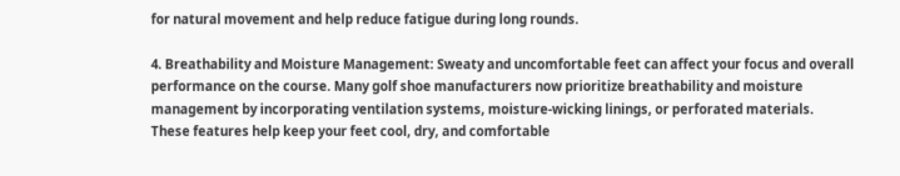for natural movement and help reduce fatigue during long rounds.

4. Breathability and Moisture Management: Sweaty and uncomfortable feet can affect your focus and overall performance on the course. Many golf shoe manufacturers now prioritize breathability and moisture management by incorporating ventilation systems, moisture-wicking linings, or perforated materials. These features help keep your feet cool, dry, and comfortable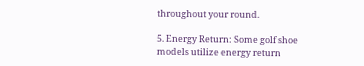throughout your round.

5. Energy Return: Some golf shoe models utilize energy return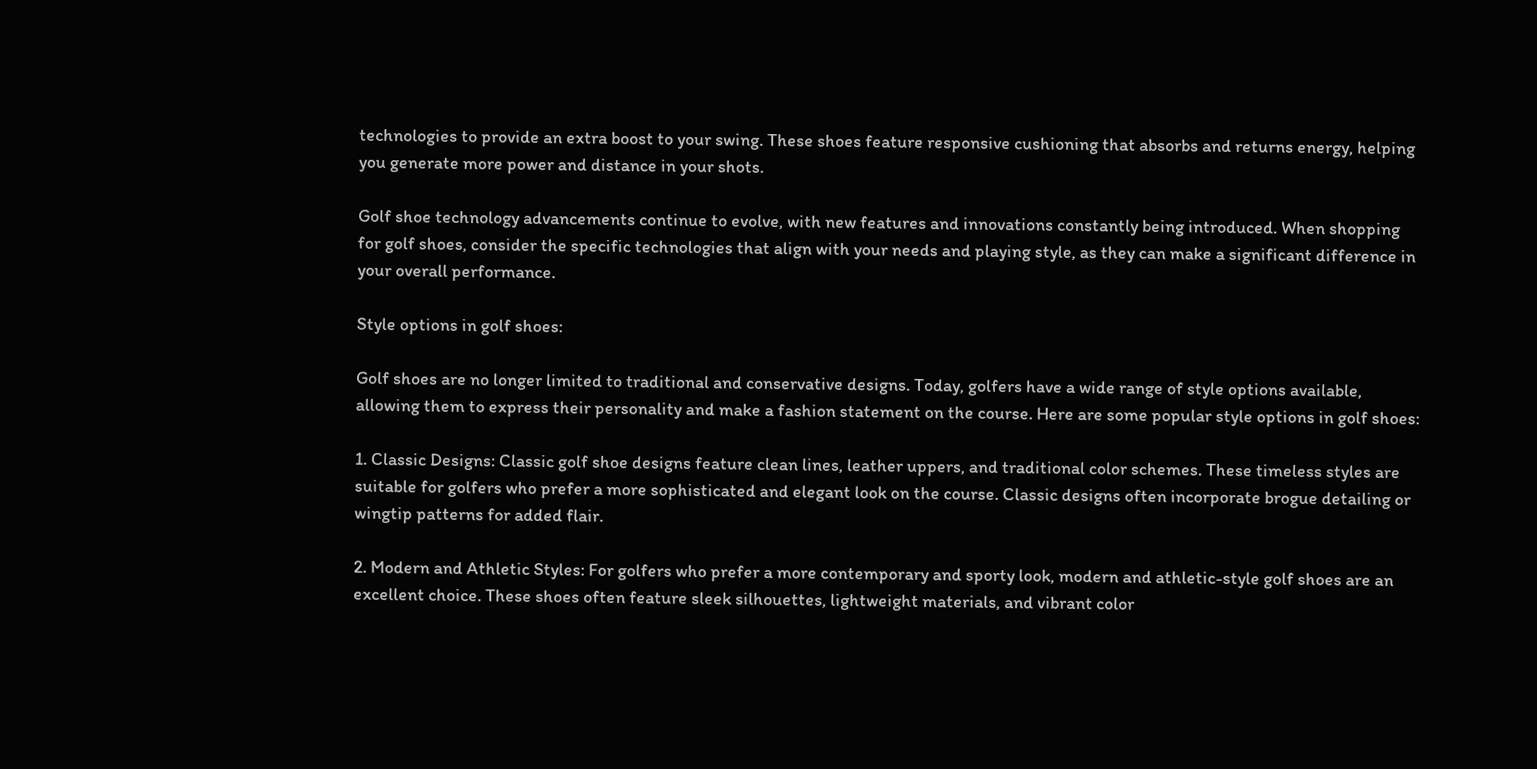technologies to provide an extra boost to your swing. These shoes feature responsive cushioning that absorbs and returns energy, helping you generate more power and distance in your shots.

Golf shoe technology advancements continue to evolve, with new features and innovations constantly being introduced. When shopping for golf shoes, consider the specific technologies that align with your needs and playing style, as they can make a significant difference in your overall performance.

Style options in golf shoes:

Golf shoes are no longer limited to traditional and conservative designs. Today, golfers have a wide range of style options available, allowing them to express their personality and make a fashion statement on the course. Here are some popular style options in golf shoes:

1. Classic Designs: Classic golf shoe designs feature clean lines, leather uppers, and traditional color schemes. These timeless styles are suitable for golfers who prefer a more sophisticated and elegant look on the course. Classic designs often incorporate brogue detailing or wingtip patterns for added flair.

2. Modern and Athletic Styles: For golfers who prefer a more contemporary and sporty look, modern and athletic-style golf shoes are an excellent choice. These shoes often feature sleek silhouettes, lightweight materials, and vibrant color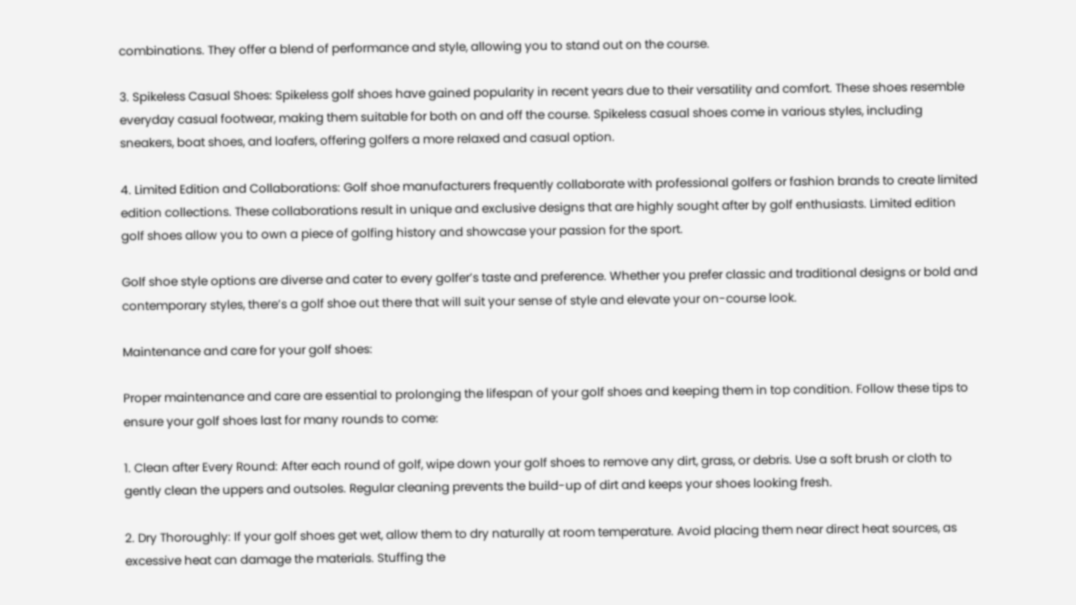combinations. They offer a blend of performance and style, allowing you to stand out on the course.

3. Spikeless Casual Shoes: Spikeless golf shoes have gained popularity in recent years due to their versatility and comfort. These shoes resemble everyday casual footwear, making them suitable for both on and off the course. Spikeless casual shoes come in various styles, including sneakers, boat shoes, and loafers, offering golfers a more relaxed and casual option.

4. Limited Edition and Collaborations: Golf shoe manufacturers frequently collaborate with professional golfers or fashion brands to create limited edition collections. These collaborations result in unique and exclusive designs that are highly sought after by golf enthusiasts. Limited edition golf shoes allow you to own a piece of golfing history and showcase your passion for the sport.

Golf shoe style options are diverse and cater to every golfer’s taste and preference. Whether you prefer classic and traditional designs or bold and contemporary styles, there’s a golf shoe out there that will suit your sense of style and elevate your on-course look.

Maintenance and care for your golf shoes:

Proper maintenance and care are essential to prolonging the lifespan of your golf shoes and keeping them in top condition. Follow these tips to ensure your golf shoes last for many rounds to come:

1. Clean after Every Round: After each round of golf, wipe down your golf shoes to remove any dirt, grass, or debris. Use a soft brush or cloth to gently clean the uppers and outsoles. Regular cleaning prevents the build-up of dirt and keeps your shoes looking fresh.

2. Dry Thoroughly: If your golf shoes get wet, allow them to dry naturally at room temperature. Avoid placing them near direct heat sources, as excessive heat can damage the materials. Stuffing the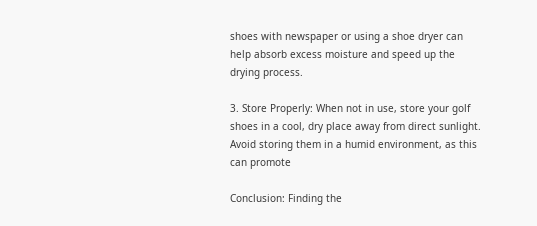shoes with newspaper or using a shoe dryer can help absorb excess moisture and speed up the drying process.

3. Store Properly: When not in use, store your golf shoes in a cool, dry place away from direct sunlight. Avoid storing them in a humid environment, as this can promote

Conclusion: Finding the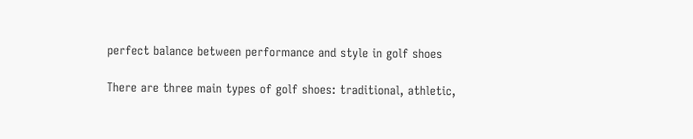perfect balance between performance and style in golf shoes

There are three main types of golf shoes: traditional, athletic,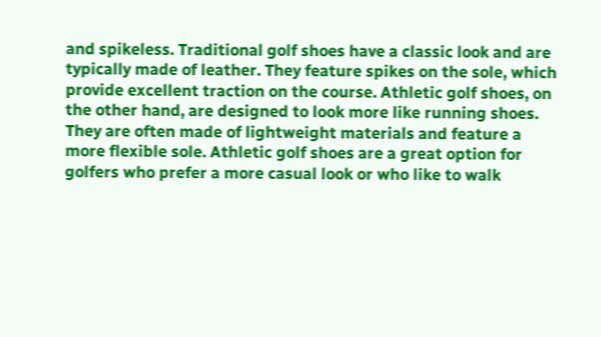and spikeless. Traditional golf shoes have a classic look and are typically made of leather. They feature spikes on the sole, which provide excellent traction on the course. Athletic golf shoes, on the other hand, are designed to look more like running shoes. They are often made of lightweight materials and feature a more flexible sole. Athletic golf shoes are a great option for golfers who prefer a more casual look or who like to walk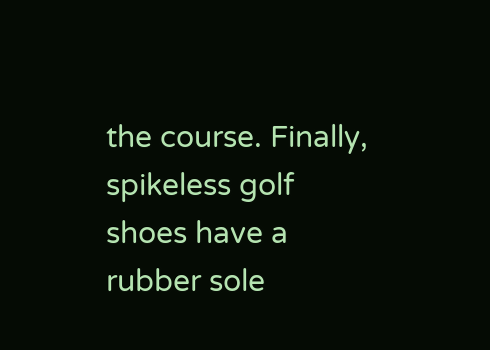the course. Finally, spikeless golf shoes have a rubber sole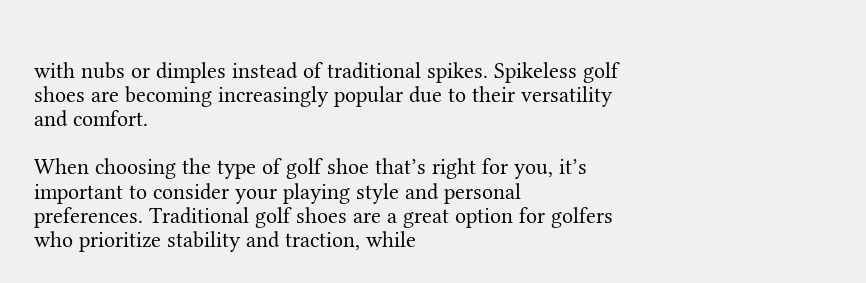with nubs or dimples instead of traditional spikes. Spikeless golf shoes are becoming increasingly popular due to their versatility and comfort.

When choosing the type of golf shoe that’s right for you, it’s important to consider your playing style and personal preferences. Traditional golf shoes are a great option for golfers who prioritize stability and traction, while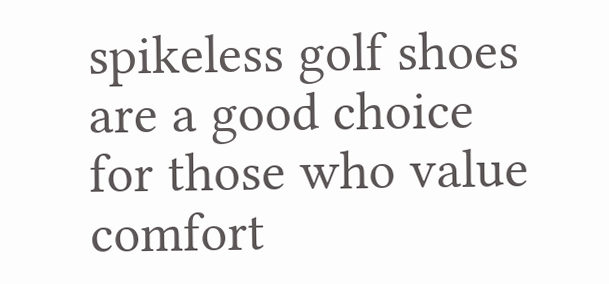spikeless golf shoes are a good choice for those who value comfort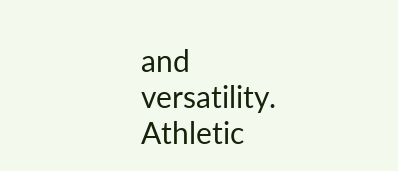and versatility. Athletic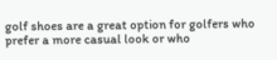golf shoes are a great option for golfers who prefer a more casual look or who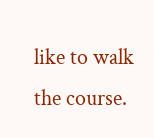like to walk the course.